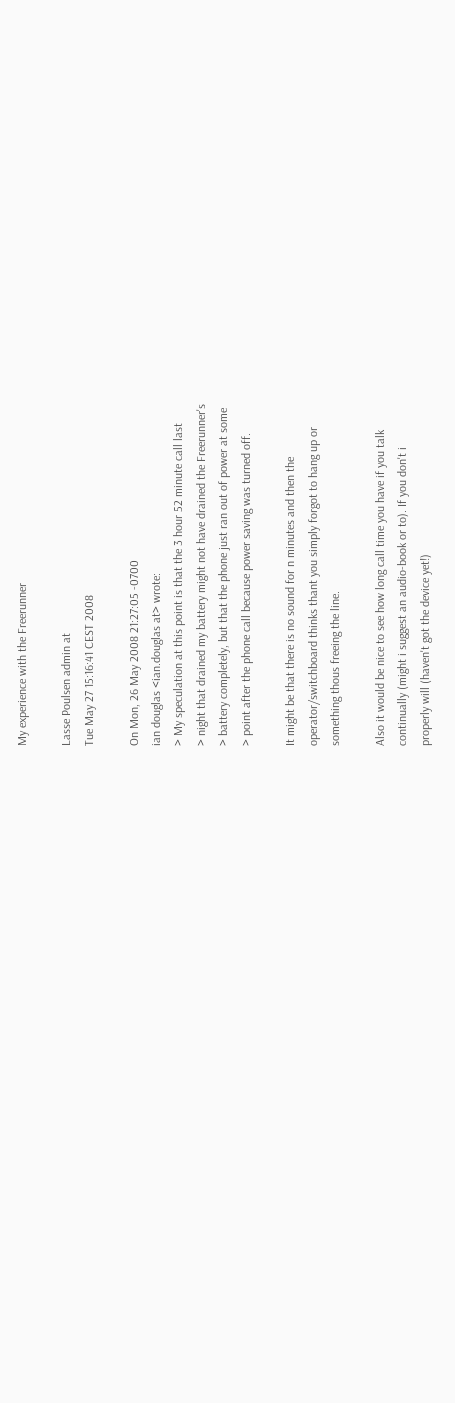My experience with the Freerunner

Lasse Poulsen admin at
Tue May 27 15:16:41 CEST 2008

On Mon, 26 May 2008 21:27:05 -0700
ian douglas <ian.douglas at> wrote:
> My speculation at this point is that the 3 hour 52 minute call last
> night that drained my battery might not have drained the Freerunner's
> battery completely, but that the phone just ran out of power at some
> point after the phone call because power saving was turned off.

It might be that there is no sound for n minutes and then the
operator/switchboard thinks thant you simply forgot to hang up or
something thous freeing the line.

Also it would be nice to see how long call time you have if you talk
continually (might i suggest an audio-book or to). If you don't i
properly will (haven't got the device yet!)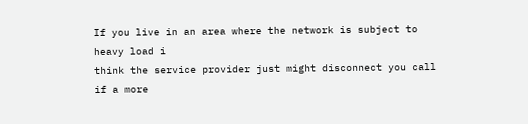If you live in an area where the network is subject to heavy load i
think the service provider just might disconnect you call if a more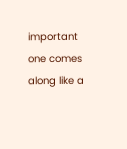important one comes along like a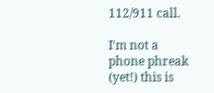112/911 call.

I'm not a phone phreak (yet!) this is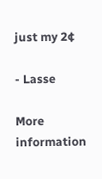just my 2¢

- Lasse

More information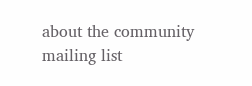about the community mailing list